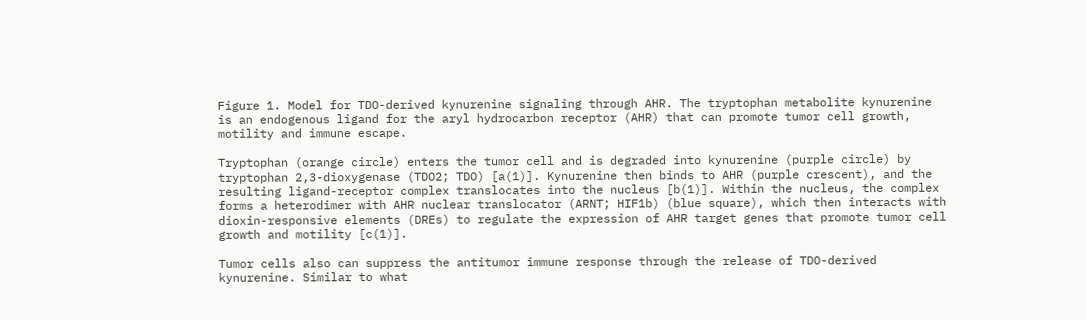Figure 1. Model for TDO-derived kynurenine signaling through AHR. The tryptophan metabolite kynurenine is an endogenous ligand for the aryl hydrocarbon receptor (AHR) that can promote tumor cell growth, motility and immune escape.

Tryptophan (orange circle) enters the tumor cell and is degraded into kynurenine (purple circle) by tryptophan 2,3-dioxygenase (TDO2; TDO) [a(1)]. Kynurenine then binds to AHR (purple crescent), and the resulting ligand-receptor complex translocates into the nucleus [b(1)]. Within the nucleus, the complex forms a heterodimer with AHR nuclear translocator (ARNT; HIF1b) (blue square), which then interacts with dioxin-responsive elements (DREs) to regulate the expression of AHR target genes that promote tumor cell growth and motility [c(1)].

Tumor cells also can suppress the antitumor immune response through the release of TDO-derived kynurenine. Similar to what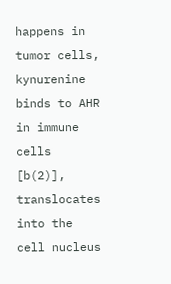happens in tumor cells, kynurenine binds to AHR in immune cells [b(2)], translocates into the cell nucleus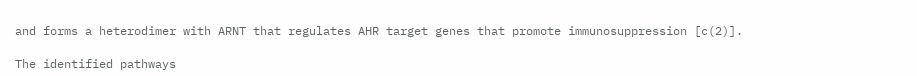and forms a heterodimer with ARNT that regulates AHR target genes that promote immunosuppression [c(2)].

The identified pathways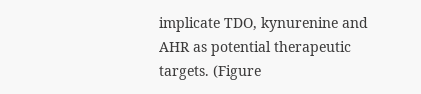implicate TDO, kynurenine and AHR as potential therapeutic targets. (Figure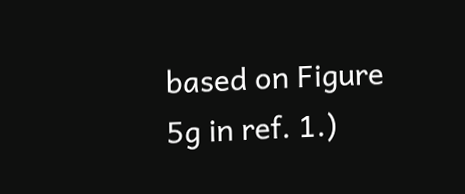based on Figure 5g in ref. 1.)